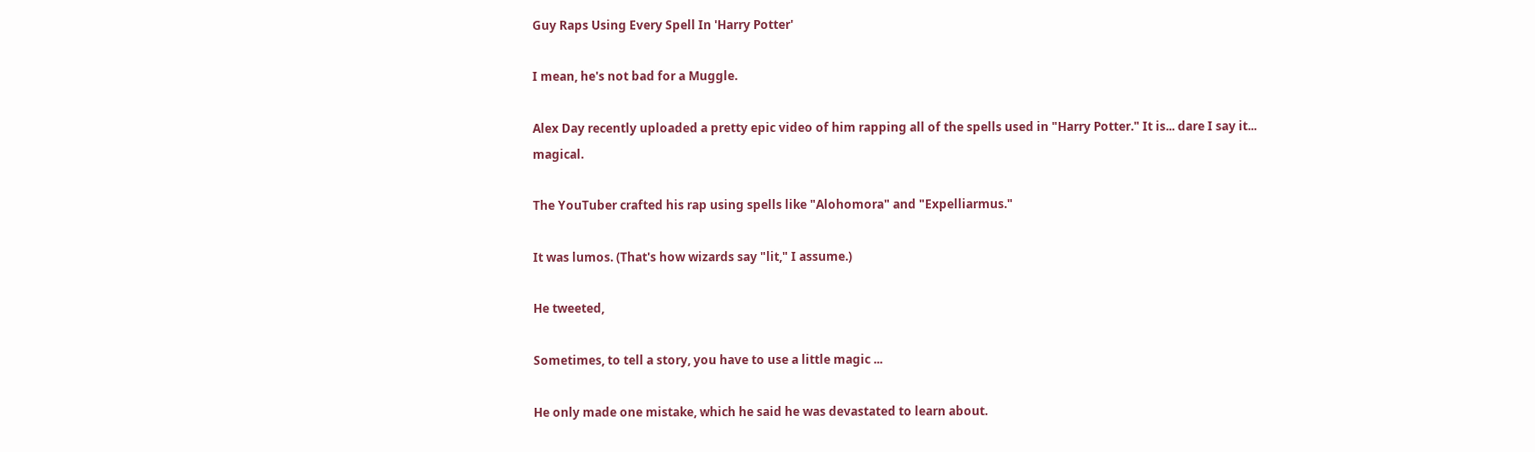Guy Raps Using Every Spell In 'Harry Potter'

I mean, he's not bad for a Muggle.

Alex Day recently uploaded a pretty epic video of him rapping all of the spells used in "Harry Potter." It is... dare I say it... magical.

The YouTuber crafted his rap using spells like "Alohomora" and "Expelliarmus."

It was lumos. (That's how wizards say "lit," I assume.)

He tweeted,

Sometimes, to tell a story, you have to use a little magic ...

He only made one mistake, which he said he was devastated to learn about.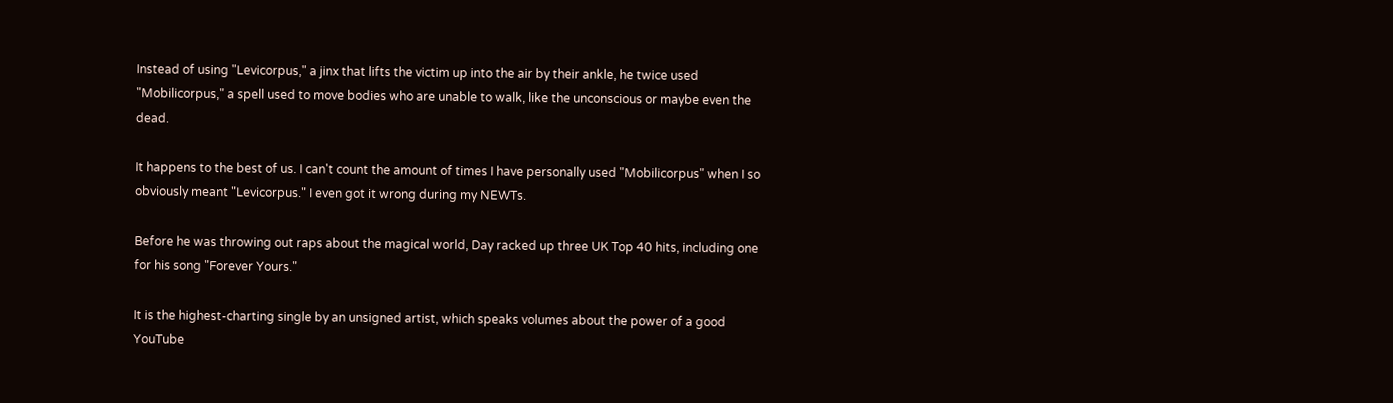Instead of using "Levicorpus," a jinx that lifts the victim up into the air by their ankle, he twice used "Mobilicorpus," a spell used to move bodies who are unable to walk, like the unconscious or maybe even the dead.

It happens to the best of us. I can't count the amount of times I have personally used "Mobilicorpus" when I so obviously meant "Levicorpus." I even got it wrong during my NEWTs.

Before he was throwing out raps about the magical world, Day racked up three UK Top 40 hits, including one for his song "Forever Yours."

It is the highest-charting single by an unsigned artist, which speaks volumes about the power of a good YouTube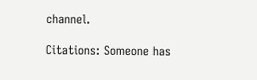channel.

Citations: Someone has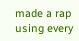made a rap using every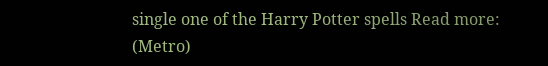single one of the Harry Potter spells Read more: (Metro)